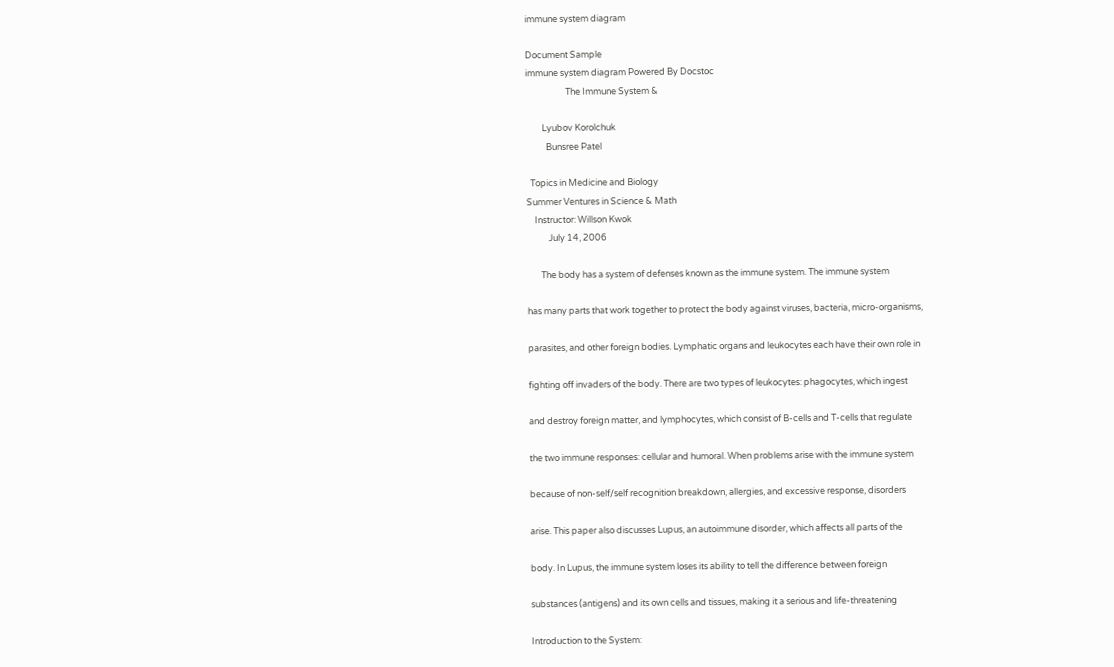immune system diagram

Document Sample
immune system diagram Powered By Docstoc
                    The Immune System &

        Lyubov Korolchuk
          Bunsree Patel

  Topics in Medicine and Biology
Summer Ventures in Science & Math
    Instructor: Willson Kwok
           July 14, 2006

       The body has a system of defenses known as the immune system. The immune system

has many parts that work together to protect the body against viruses, bacteria, micro-organisms,

parasites, and other foreign bodies. Lymphatic organs and leukocytes each have their own role in

fighting off invaders of the body. There are two types of leukocytes: phagocytes, which ingest

and destroy foreign matter, and lymphocytes, which consist of B-cells and T-cells that regulate

the two immune responses: cellular and humoral. When problems arise with the immune system

because of non-self/self recognition breakdown, allergies, and excessive response, disorders

arise. This paper also discusses Lupus, an autoimmune disorder, which affects all parts of the

body. In Lupus, the immune system loses its ability to tell the difference between foreign

substances (antigens) and its own cells and tissues, making it a serious and life-threatening

Introduction to the System: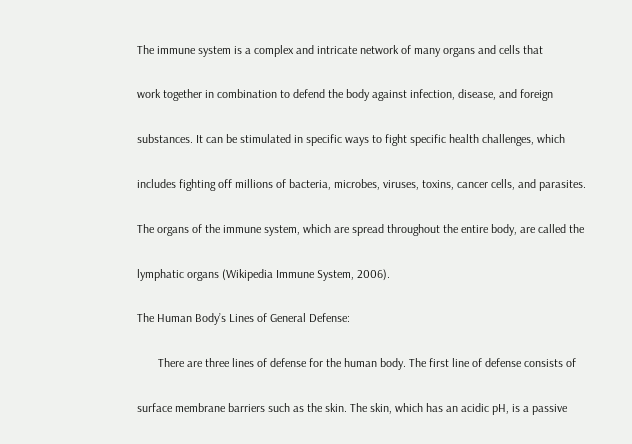The immune system is a complex and intricate network of many organs and cells that

work together in combination to defend the body against infection, disease, and foreign

substances. It can be stimulated in specific ways to fight specific health challenges, which

includes fighting off millions of bacteria, microbes, viruses, toxins, cancer cells, and parasites.

The organs of the immune system, which are spread throughout the entire body, are called the

lymphatic organs (Wikipedia Immune System, 2006).

The Human Body’s Lines of General Defense:

       There are three lines of defense for the human body. The first line of defense consists of

surface membrane barriers such as the skin. The skin, which has an acidic pH, is a passive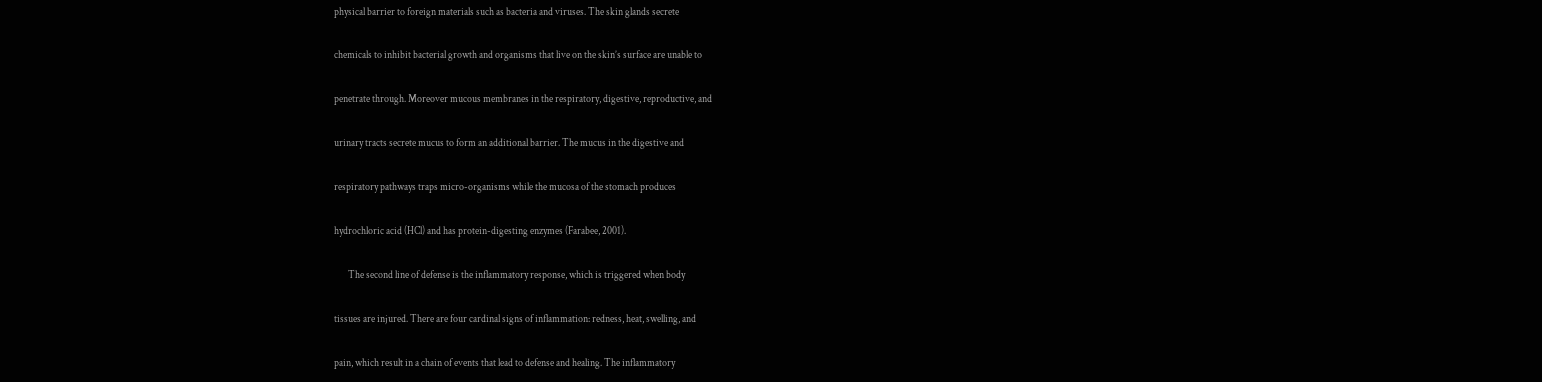physical barrier to foreign materials such as bacteria and viruses. The skin glands secrete

chemicals to inhibit bacterial growth and organisms that live on the skin’s surface are unable to

penetrate through. Moreover mucous membranes in the respiratory, digestive, reproductive, and

urinary tracts secrete mucus to form an additional barrier. The mucus in the digestive and

respiratory pathways traps micro-organisms while the mucosa of the stomach produces

hydrochloric acid (HCl) and has protein-digesting enzymes (Farabee, 2001).

       The second line of defense is the inflammatory response, which is triggered when body

tissues are injured. There are four cardinal signs of inflammation: redness, heat, swelling, and

pain, which result in a chain of events that lead to defense and healing. The inflammatory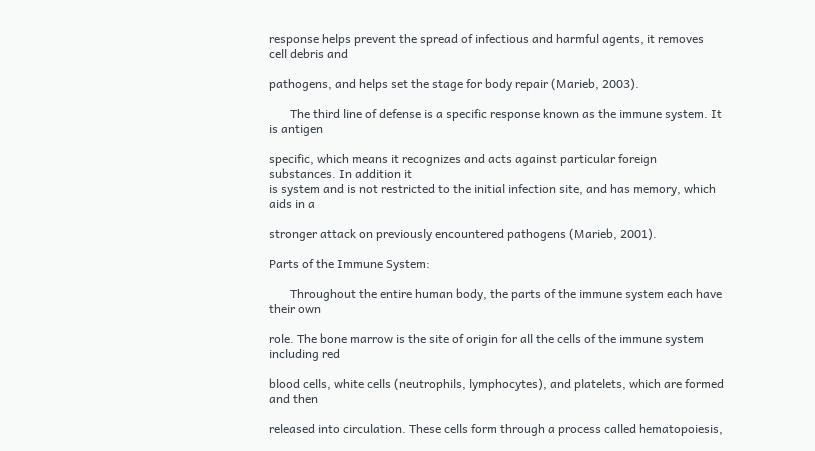response helps prevent the spread of infectious and harmful agents, it removes cell debris and

pathogens, and helps set the stage for body repair (Marieb, 2003).

       The third line of defense is a specific response known as the immune system. It is antigen

specific, which means it recognizes and acts against particular foreign substances. In addition it
is system and is not restricted to the initial infection site, and has memory, which aids in a

stronger attack on previously encountered pathogens (Marieb, 2001).

Parts of the Immune System:

       Throughout the entire human body, the parts of the immune system each have their own

role. The bone marrow is the site of origin for all the cells of the immune system including red

blood cells, white cells (neutrophils, lymphocytes), and platelets, which are formed and then

released into circulation. These cells form through a process called hematopoiesis,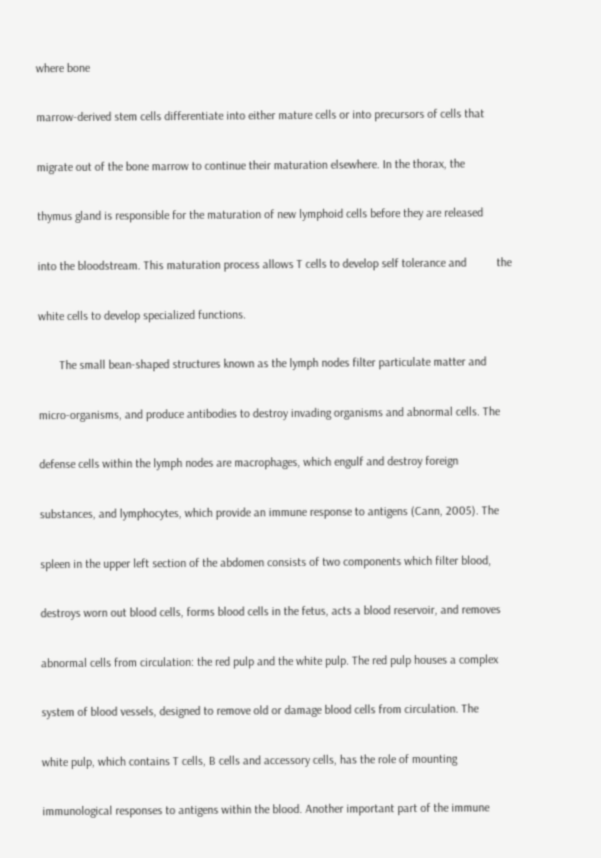where bone

marrow-derived stem cells differentiate into either mature cells or into precursors of cells that

migrate out of the bone marrow to continue their maturation elsewhere. In the thorax, the

thymus gland is responsible for the maturation of new lymphoid cells before they are released

into the bloodstream. This maturation process allows T cells to develop self tolerance and          the

white cells to develop specialized functions.

       The small bean-shaped structures known as the lymph nodes filter particulate matter and

micro-organisms, and produce antibodies to destroy invading organisms and abnormal cells. The

defense cells within the lymph nodes are macrophages, which engulf and destroy foreign

substances, and lymphocytes, which provide an immune response to antigens (Cann, 2005). The

spleen in the upper left section of the abdomen consists of two components which filter blood,

destroys worn out blood cells, forms blood cells in the fetus, acts a blood reservoir, and removes

abnormal cells from circulation: the red pulp and the white pulp. The red pulp houses a complex

system of blood vessels, designed to remove old or damage blood cells from circulation. The

white pulp, which contains T cells, B cells and accessory cells, has the role of mounting

immunological responses to antigens within the blood. Another important part of the immune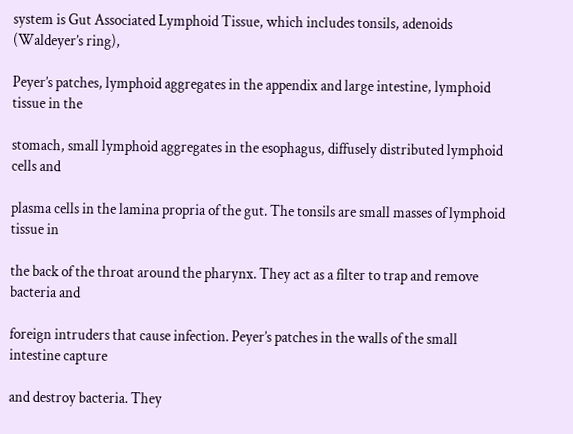system is Gut Associated Lymphoid Tissue, which includes tonsils, adenoids (Waldeyer’s ring),

Peyer’s patches, lymphoid aggregates in the appendix and large intestine, lymphoid tissue in the

stomach, small lymphoid aggregates in the esophagus, diffusely distributed lymphoid cells and

plasma cells in the lamina propria of the gut. The tonsils are small masses of lymphoid tissue in

the back of the throat around the pharynx. They act as a filter to trap and remove bacteria and

foreign intruders that cause infection. Peyer’s patches in the walls of the small intestine capture

and destroy bacteria. They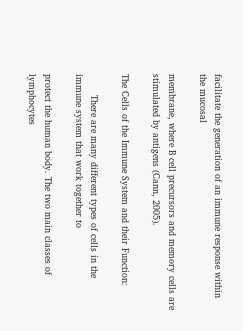facilitate the generation of an immune response within the mucosal

membrane, where B cell precursors and memory cells are stimulated by antigens (Cann, 2005).

The Cells of the Immune System and their Function:

       There are many different types of cells in the immune system that work together to

protect the human body. The two main classes of lymphocytes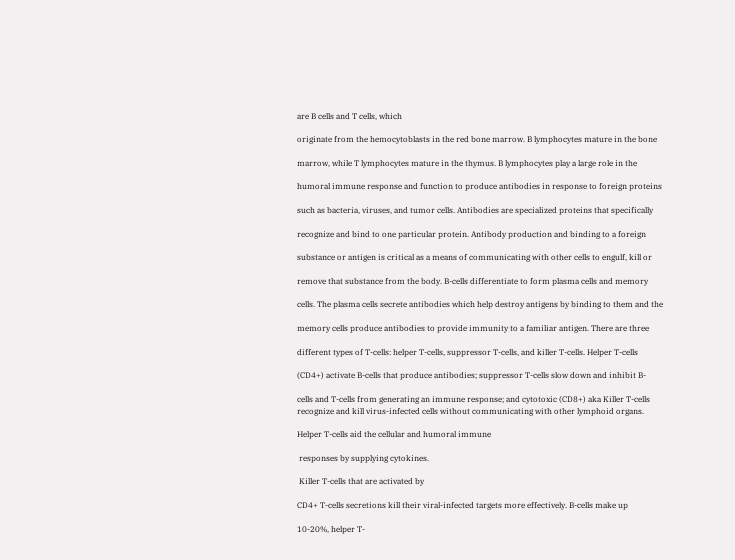are B cells and T cells, which

originate from the hemocytoblasts in the red bone marrow. B lymphocytes mature in the bone

marrow, while T lymphocytes mature in the thymus. B lymphocytes play a large role in the

humoral immune response and function to produce antibodies in response to foreign proteins

such as bacteria, viruses, and tumor cells. Antibodies are specialized proteins that specifically

recognize and bind to one particular protein. Antibody production and binding to a foreign

substance or antigen is critical as a means of communicating with other cells to engulf, kill or

remove that substance from the body. B-cells differentiate to form plasma cells and memory

cells. The plasma cells secrete antibodies which help destroy antigens by binding to them and the

memory cells produce antibodies to provide immunity to a familiar antigen. There are three

different types of T-cells: helper T-cells, suppressor T-cells, and killer T-cells. Helper T-cells

(CD4+) activate B-cells that produce antibodies; suppressor T-cells slow down and inhibit B-

cells and T-cells from generating an immune response; and cytotoxic (CD8+) aka Killer T-cells
recognize and kill virus-infected cells without communicating with other lymphoid organs.

Helper T-cells aid the cellular and humoral immune

 responses by supplying cytokines.

 Killer T-cells that are activated by

CD4+ T-cells secretions kill their viral-infected targets more effectively. B-cells make up

10-20%, helper T-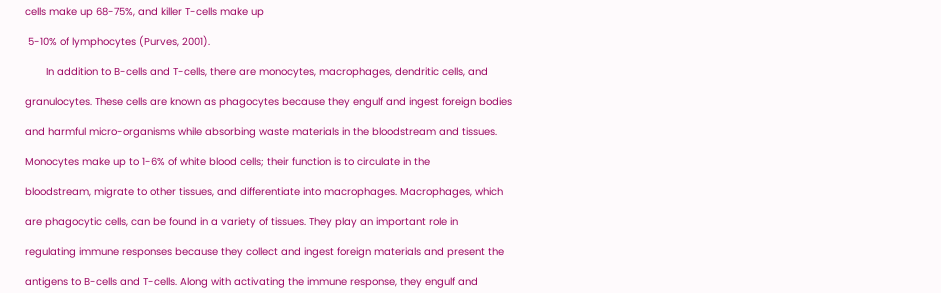cells make up 68-75%, and killer T-cells make up

 5-10% of lymphocytes (Purves, 2001).

       In addition to B-cells and T-cells, there are monocytes, macrophages, dendritic cells, and

granulocytes. These cells are known as phagocytes because they engulf and ingest foreign bodies

and harmful micro-organisms while absorbing waste materials in the bloodstream and tissues.

Monocytes make up to 1-6% of white blood cells; their function is to circulate in the

bloodstream, migrate to other tissues, and differentiate into macrophages. Macrophages, which

are phagocytic cells, can be found in a variety of tissues. They play an important role in

regulating immune responses because they collect and ingest foreign materials and present the

antigens to B-cells and T-cells. Along with activating the immune response, they engulf and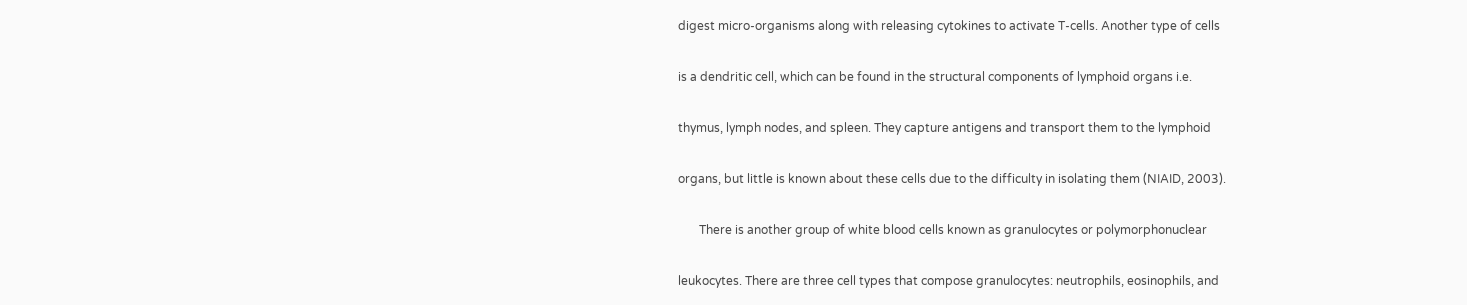digest micro-organisms along with releasing cytokines to activate T-cells. Another type of cells

is a dendritic cell, which can be found in the structural components of lymphoid organs i.e.

thymus, lymph nodes, and spleen. They capture antigens and transport them to the lymphoid

organs, but little is known about these cells due to the difficulty in isolating them (NIAID, 2003).

       There is another group of white blood cells known as granulocytes or polymorphonuclear

leukocytes. There are three cell types that compose granulocytes: neutrophils, eosinophils, and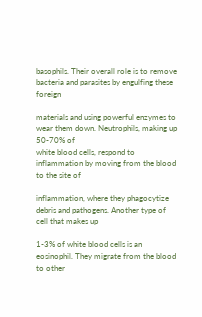basophils. Their overall role is to remove bacteria and parasites by engulfing these foreign

materials and using powerful enzymes to wear them down. Neutrophils, making up 50-70% of
white blood cells, respond to inflammation by moving from the blood to the site of

inflammation, where they phagocytize debris and pathogens. Another type of cell that makes up

1-3% of white blood cells is an eosinophil. They migrate from the blood to other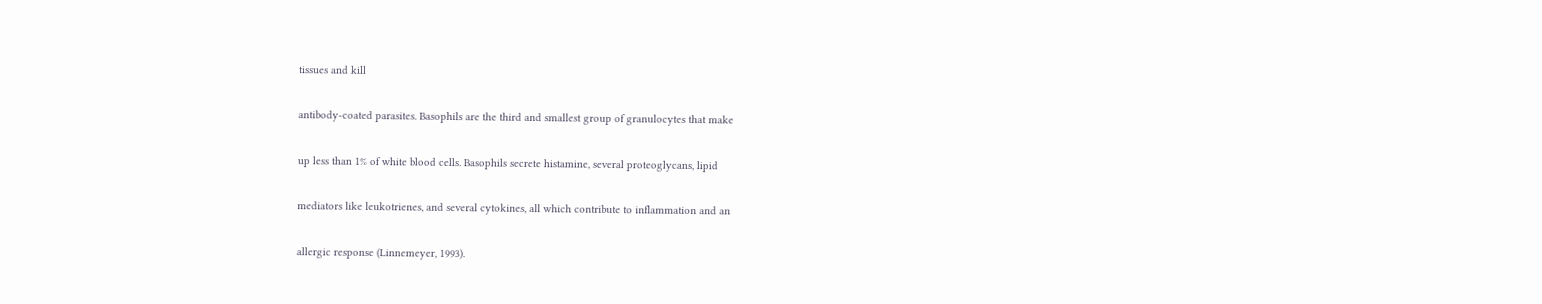tissues and kill

antibody-coated parasites. Basophils are the third and smallest group of granulocytes that make

up less than 1% of white blood cells. Basophils secrete histamine, several proteoglycans, lipid

mediators like leukotrienes, and several cytokines, all which contribute to inflammation and an

allergic response (Linnemeyer, 1993).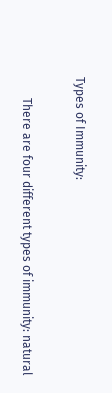Types of Immunity:

       There are four different types of immunity: natural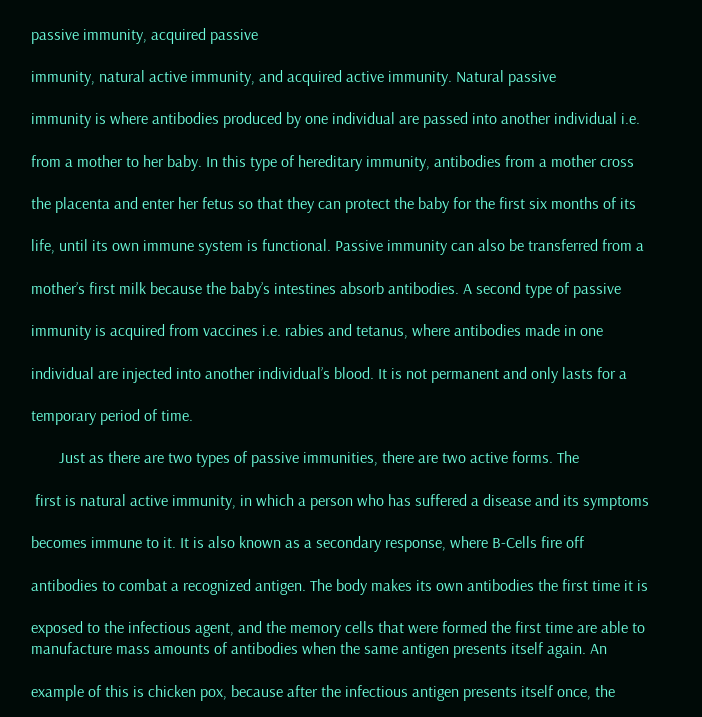passive immunity, acquired passive

immunity, natural active immunity, and acquired active immunity. Natural passive

immunity is where antibodies produced by one individual are passed into another individual i.e.

from a mother to her baby. In this type of hereditary immunity, antibodies from a mother cross

the placenta and enter her fetus so that they can protect the baby for the first six months of its

life, until its own immune system is functional. Passive immunity can also be transferred from a

mother’s first milk because the baby’s intestines absorb antibodies. A second type of passive

immunity is acquired from vaccines i.e. rabies and tetanus, where antibodies made in one

individual are injected into another individual’s blood. It is not permanent and only lasts for a

temporary period of time.

       Just as there are two types of passive immunities, there are two active forms. The

 first is natural active immunity, in which a person who has suffered a disease and its symptoms

becomes immune to it. It is also known as a secondary response, where B-Cells fire off

antibodies to combat a recognized antigen. The body makes its own antibodies the first time it is

exposed to the infectious agent, and the memory cells that were formed the first time are able to
manufacture mass amounts of antibodies when the same antigen presents itself again. An

example of this is chicken pox, because after the infectious antigen presents itself once, the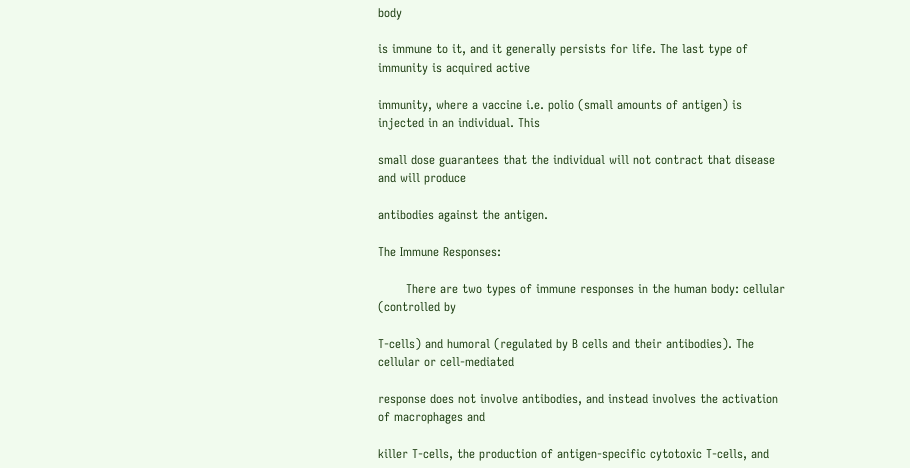body

is immune to it, and it generally persists for life. The last type of immunity is acquired active

immunity, where a vaccine i.e. polio (small amounts of antigen) is injected in an individual. This

small dose guarantees that the individual will not contract that disease and will produce

antibodies against the antigen.

The Immune Responses:

       There are two types of immune responses in the human body: cellular (controlled by

T-cells) and humoral (regulated by B cells and their antibodies). The cellular or cell-mediated

response does not involve antibodies, and instead involves the activation of macrophages and

killer T-cells, the production of antigen-specific cytotoxic T-cells, and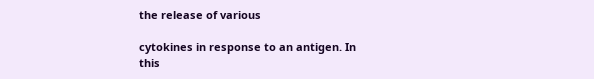the release of various

cytokines in response to an antigen. In this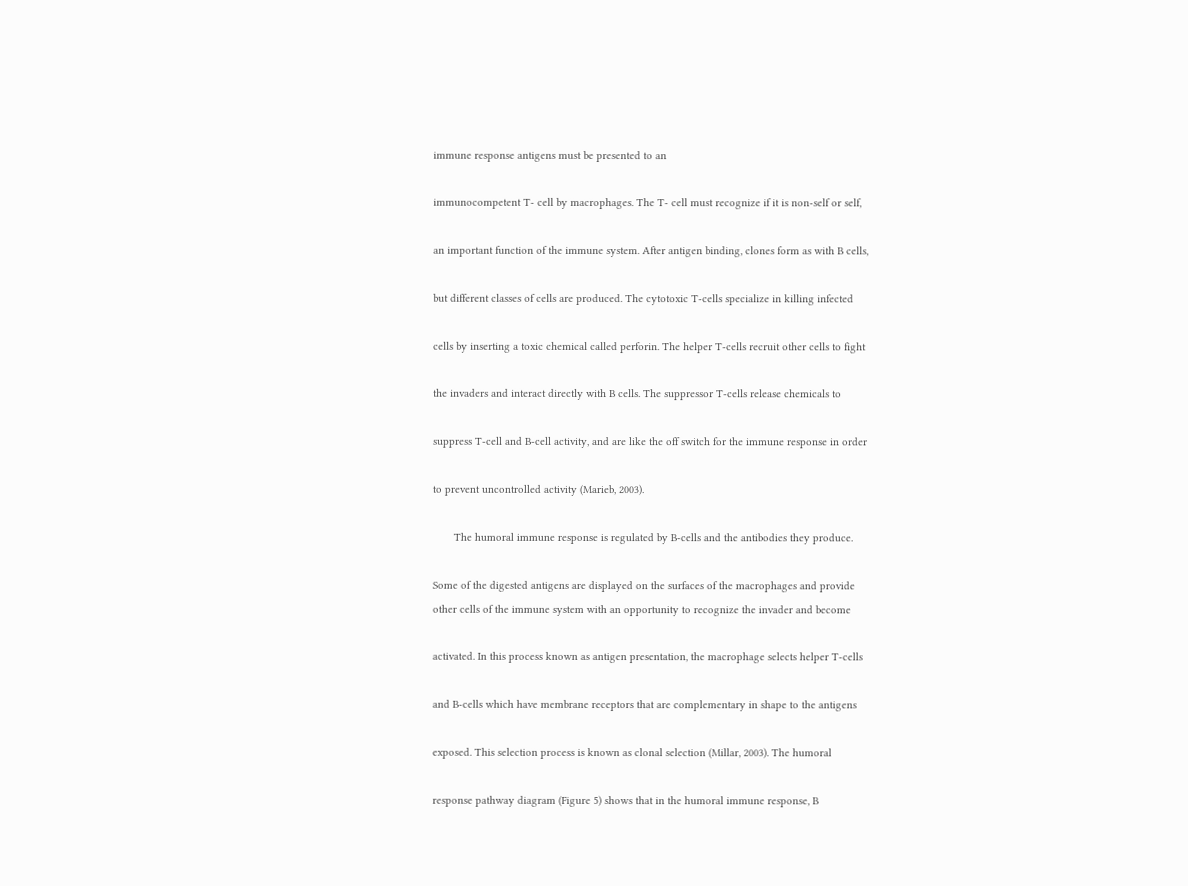immune response antigens must be presented to an

immunocompetent T- cell by macrophages. The T- cell must recognize if it is non-self or self,

an important function of the immune system. After antigen binding, clones form as with B cells,

but different classes of cells are produced. The cytotoxic T-cells specialize in killing infected

cells by inserting a toxic chemical called perforin. The helper T-cells recruit other cells to fight

the invaders and interact directly with B cells. The suppressor T-cells release chemicals to

suppress T-cell and B-cell activity, and are like the off switch for the immune response in order

to prevent uncontrolled activity (Marieb, 2003).

       The humoral immune response is regulated by B-cells and the antibodies they produce.

Some of the digested antigens are displayed on the surfaces of the macrophages and provide
other cells of the immune system with an opportunity to recognize the invader and become

activated. In this process known as antigen presentation, the macrophage selects helper T-cells

and B-cells which have membrane receptors that are complementary in shape to the antigens

exposed. This selection process is known as clonal selection (Millar, 2003). The humoral

response pathway diagram (Figure 5) shows that in the humoral immune response, B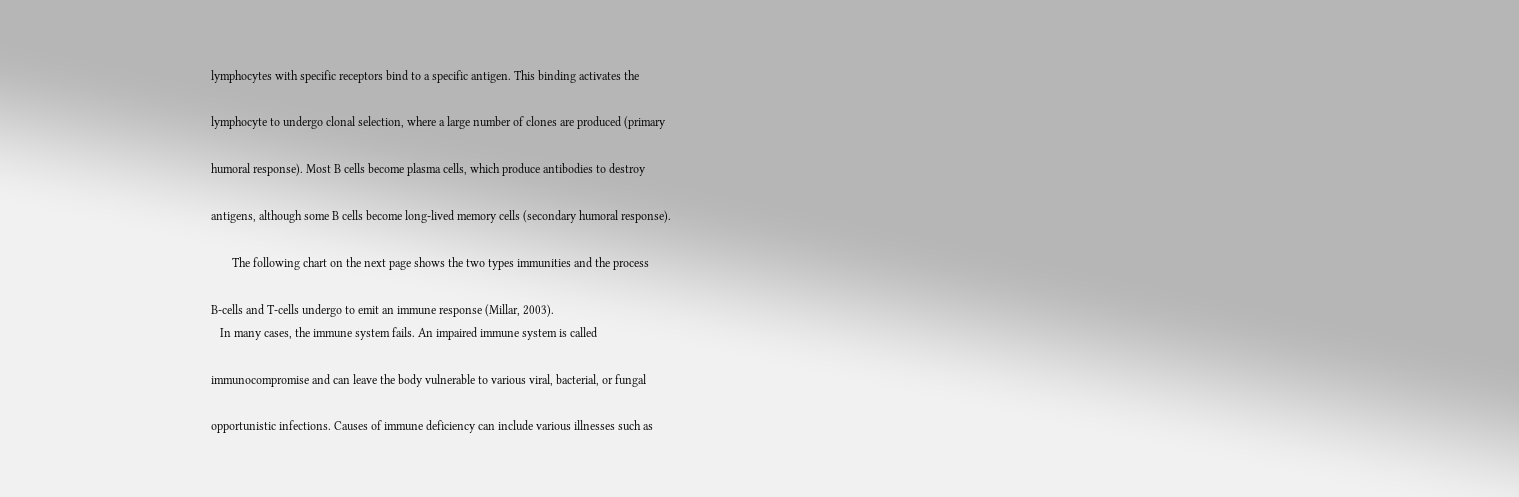lymphocytes with specific receptors bind to a specific antigen. This binding activates the

lymphocyte to undergo clonal selection, where a large number of clones are produced (primary

humoral response). Most B cells become plasma cells, which produce antibodies to destroy

antigens, although some B cells become long-lived memory cells (secondary humoral response).

       The following chart on the next page shows the two types immunities and the process

B-cells and T-cells undergo to emit an immune response (Millar, 2003).
   In many cases, the immune system fails. An impaired immune system is called

immunocompromise and can leave the body vulnerable to various viral, bacterial, or fungal

opportunistic infections. Causes of immune deficiency can include various illnesses such as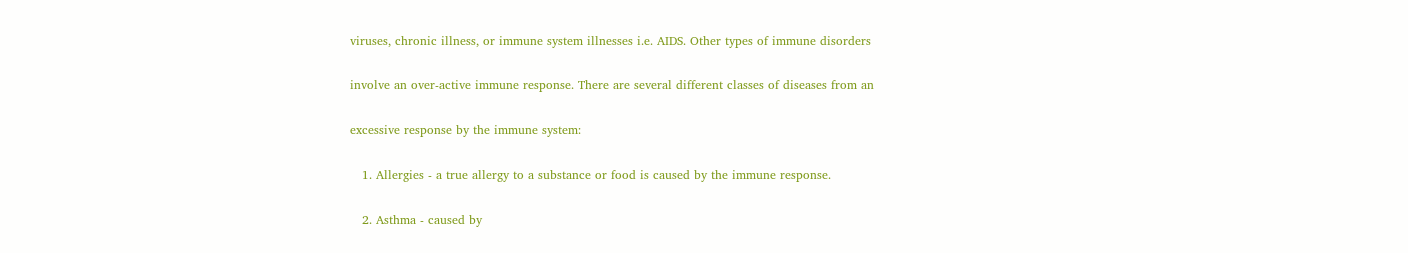viruses, chronic illness, or immune system illnesses i.e. AIDS. Other types of immune disorders

involve an over-active immune response. There are several different classes of diseases from an

excessive response by the immune system:

   1. Allergies - a true allergy to a substance or food is caused by the immune response.

   2. Asthma - caused by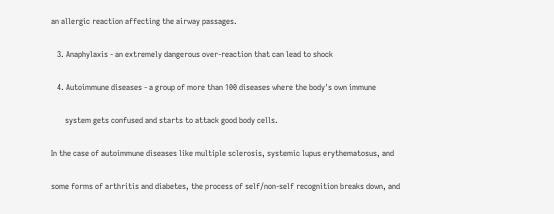an allergic reaction affecting the airway passages.

   3. Anaphylaxis - an extremely dangerous over-reaction that can lead to shock

   4. Autoimmune diseases - a group of more than 100 diseases where the body's own immune

       system gets confused and starts to attack good body cells.

In the case of autoimmune diseases like multiple sclerosis, systemic lupus erythematosus, and

some forms of arthritis and diabetes, the process of self/non-self recognition breaks down, and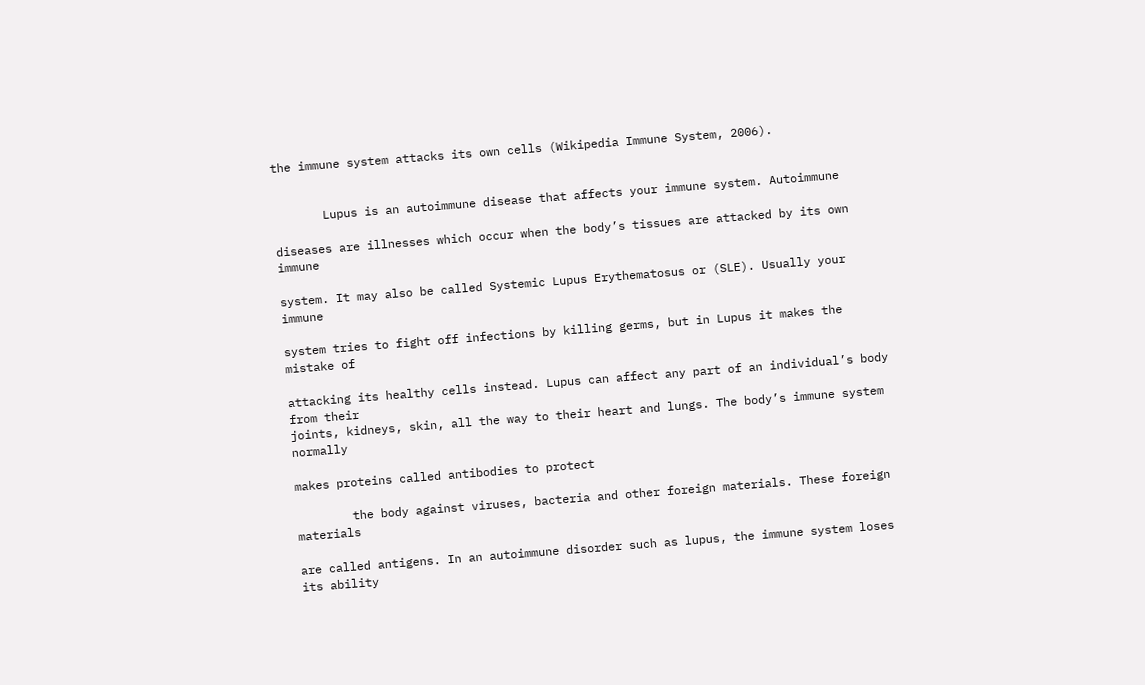the immune system attacks its own cells (Wikipedia Immune System, 2006).


       Lupus is an autoimmune disease that affects your immune system. Autoimmune

diseases are illnesses which occur when the body’s tissues are attacked by its own immune

system. It may also be called Systemic Lupus Erythematosus or (SLE). Usually your immune

system tries to fight off infections by killing germs, but in Lupus it makes the mistake of

attacking its healthy cells instead. Lupus can affect any part of an individual’s body from their
joints, kidneys, skin, all the way to their heart and lungs. The body’s immune system normally

makes proteins called antibodies to protect

        the body against viruses, bacteria and other foreign materials. These foreign materials

are called antigens. In an autoimmune disorder such as lupus, the immune system loses its ability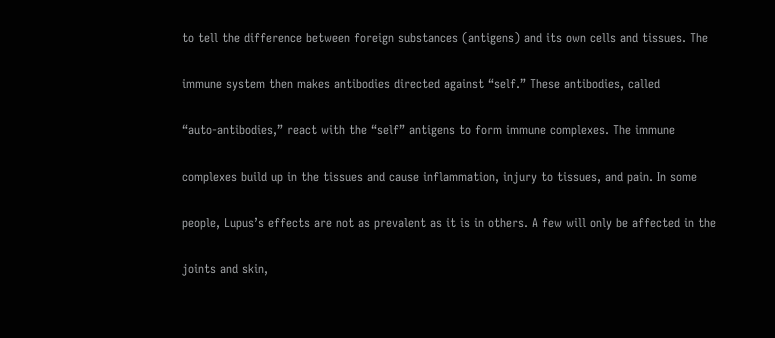to tell the difference between foreign substances (antigens) and its own cells and tissues. The

immune system then makes antibodies directed against “self.” These antibodies, called

“auto-antibodies,” react with the “self” antigens to form immune complexes. The immune

complexes build up in the tissues and cause inflammation, injury to tissues, and pain. In some

people, Lupus’s effects are not as prevalent as it is in others. A few will only be affected in the

joints and skin,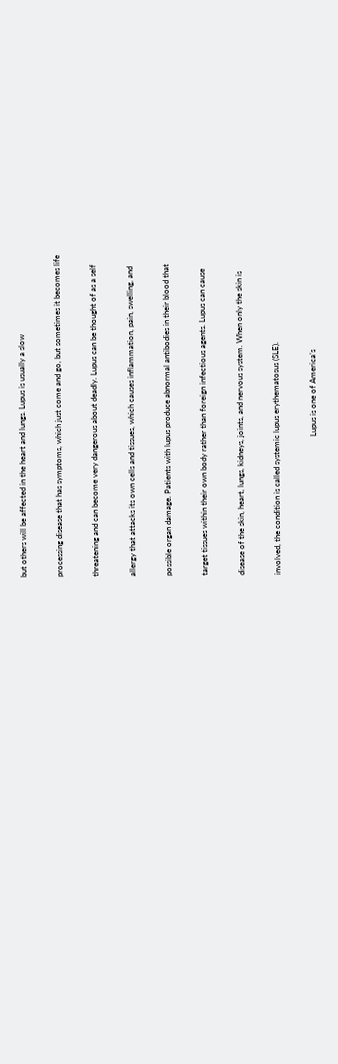but others will be affected in the heart and lungs. Lupus is usually a slow

processing disease that has symptoms, which just come and go, but sometimes it becomes life

threatening and can become very dangerous about deadly. Lupus can be thought of as a self

allergy that attacks its own cells and tissues, which causes inflammation, pain, swelling, and

possible organ damage. Patients with lupus produce abnormal antibodies in their blood that

target tissues within their own body rather than foreign infectious agents. Lupus can cause

disease of the skin, heart, lungs, kidneys, joints, and nervous system. When only the skin is

involved, the condition is called systemic lupus erythematosus (SLE).

                                                                     Lupus is one of America’s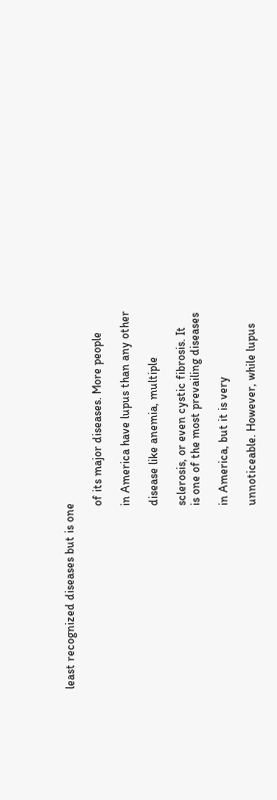least recognized diseases but is one

                                                             of its major diseases. More people

                                                             in America have lupus than any other

                                                             disease like anemia, multiple

                                                             sclerosis, or even cystic fibrosis. It
                                                             is one of the most prevailing diseases

                                                             in America, but it is very

                                                             unnoticeable. However, while lupus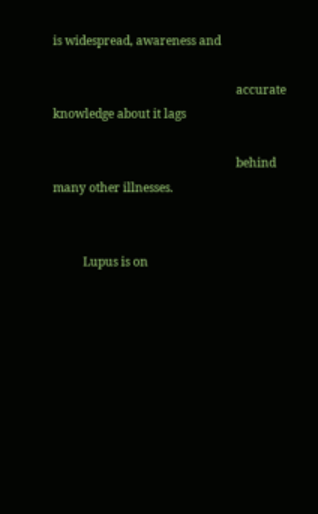is widespread, awareness and

                                                             accurate knowledge about it lags

                                                             behind many other illnesses.


          Lupus is on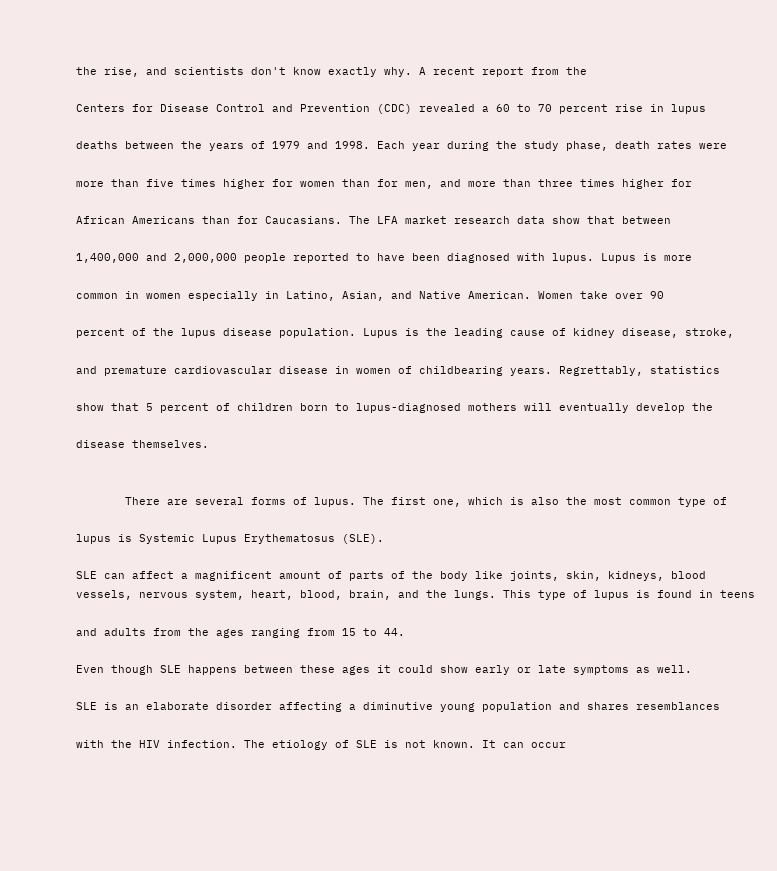the rise, and scientists don't know exactly why. A recent report from the

Centers for Disease Control and Prevention (CDC) revealed a 60 to 70 percent rise in lupus

deaths between the years of 1979 and 1998. Each year during the study phase, death rates were

more than five times higher for women than for men, and more than three times higher for

African Americans than for Caucasians. The LFA market research data show that between

1,400,000 and 2,000,000 people reported to have been diagnosed with lupus. Lupus is more

common in women especially in Latino, Asian, and Native American. Women take over 90

percent of the lupus disease population. Lupus is the leading cause of kidney disease, stroke,

and premature cardiovascular disease in women of childbearing years. Regrettably, statistics

show that 5 percent of children born to lupus-diagnosed mothers will eventually develop the

disease themselves.


       There are several forms of lupus. The first one, which is also the most common type of

lupus is Systemic Lupus Erythematosus (SLE).

SLE can affect a magnificent amount of parts of the body like joints, skin, kidneys, blood
vessels, nervous system, heart, blood, brain, and the lungs. This type of lupus is found in teens

and adults from the ages ranging from 15 to 44.

Even though SLE happens between these ages it could show early or late symptoms as well.

SLE is an elaborate disorder affecting a diminutive young population and shares resemblances

with the HIV infection. The etiology of SLE is not known. It can occur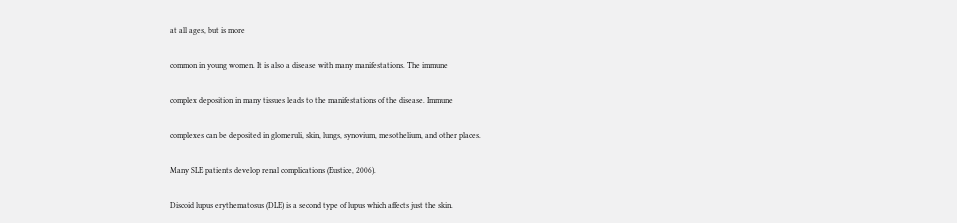at all ages, but is more

common in young women. It is also a disease with many manifestations. The immune

complex deposition in many tissues leads to the manifestations of the disease. Immune

complexes can be deposited in glomeruli, skin, lungs, synovium, mesothelium, and other places.

Many SLE patients develop renal complications (Eustice, 2006).

Discoid lupus erythematosus (DLE) is a second type of lupus which affects just the skin.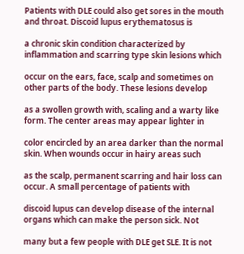Patients with DLE could also get sores in the mouth and throat. Discoid lupus erythematosus is

a chronic skin condition characterized by inflammation and scarring type skin lesions which

occur on the ears, face, scalp and sometimes on other parts of the body. These lesions develop

as a swollen growth with, scaling and a warty like form. The center areas may appear lighter in

color encircled by an area darker than the normal skin. When wounds occur in hairy areas such

as the scalp, permanent scarring and hair loss can occur. A small percentage of patients with

discoid lupus can develop disease of the internal organs which can make the person sick. Not

many but a few people with DLE get SLE. It is not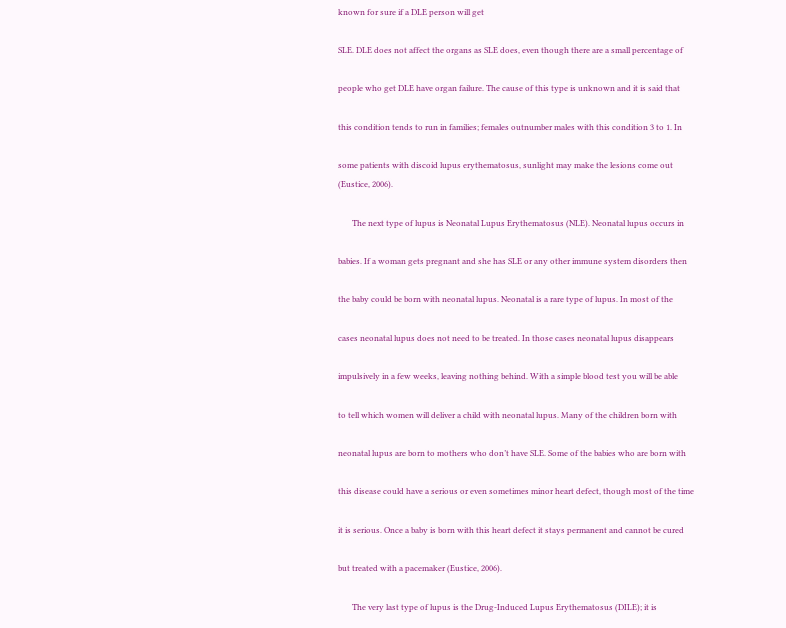known for sure if a DLE person will get

SLE. DLE does not affect the organs as SLE does, even though there are a small percentage of

people who get DLE have organ failure. The cause of this type is unknown and it is said that

this condition tends to run in families; females outnumber males with this condition 3 to 1. In

some patients with discoid lupus erythematosus, sunlight may make the lesions come out
(Eustice, 2006).

       The next type of lupus is Neonatal Lupus Erythematosus (NLE). Neonatal lupus occurs in

babies. If a woman gets pregnant and she has SLE or any other immune system disorders then

the baby could be born with neonatal lupus. Neonatal is a rare type of lupus. In most of the

cases neonatal lupus does not need to be treated. In those cases neonatal lupus disappears

impulsively in a few weeks, leaving nothing behind. With a simple blood test you will be able

to tell which women will deliver a child with neonatal lupus. Many of the children born with

neonatal lupus are born to mothers who don’t have SLE. Some of the babies who are born with

this disease could have a serious or even sometimes minor heart defect, though most of the time

it is serious. Once a baby is born with this heart defect it stays permanent and cannot be cured

but treated with a pacemaker (Eustice, 2006).

       The very last type of lupus is the Drug-Induced Lupus Erythematosus (DILE); it is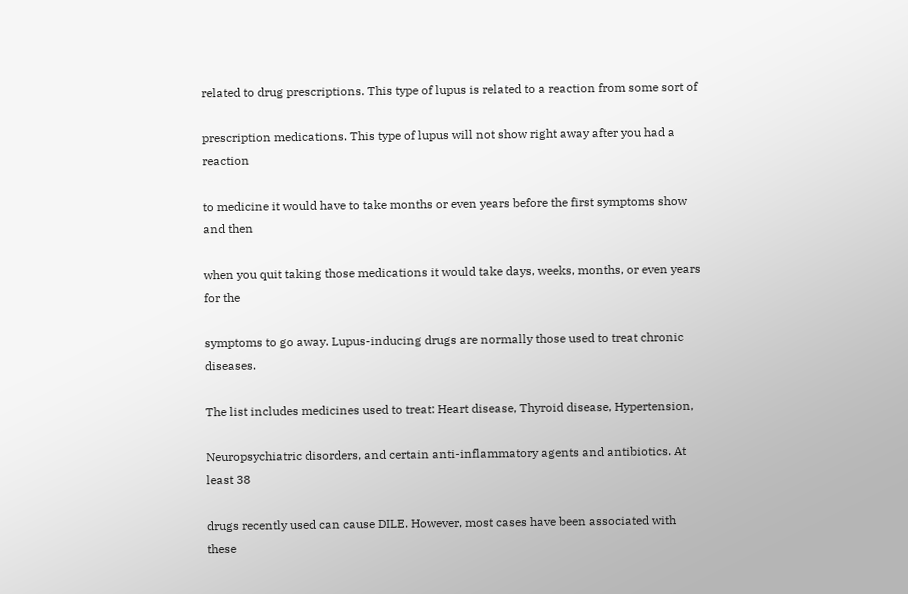related to drug prescriptions. This type of lupus is related to a reaction from some sort of

prescription medications. This type of lupus will not show right away after you had a reaction

to medicine it would have to take months or even years before the first symptoms show and then

when you quit taking those medications it would take days, weeks, months, or even years for the

symptoms to go away. Lupus-inducing drugs are normally those used to treat chronic diseases.

The list includes medicines used to treat: Heart disease, Thyroid disease, Hypertension,

Neuropsychiatric disorders, and certain anti-inflammatory agents and antibiotics. At least 38

drugs recently used can cause DILE. However, most cases have been associated with these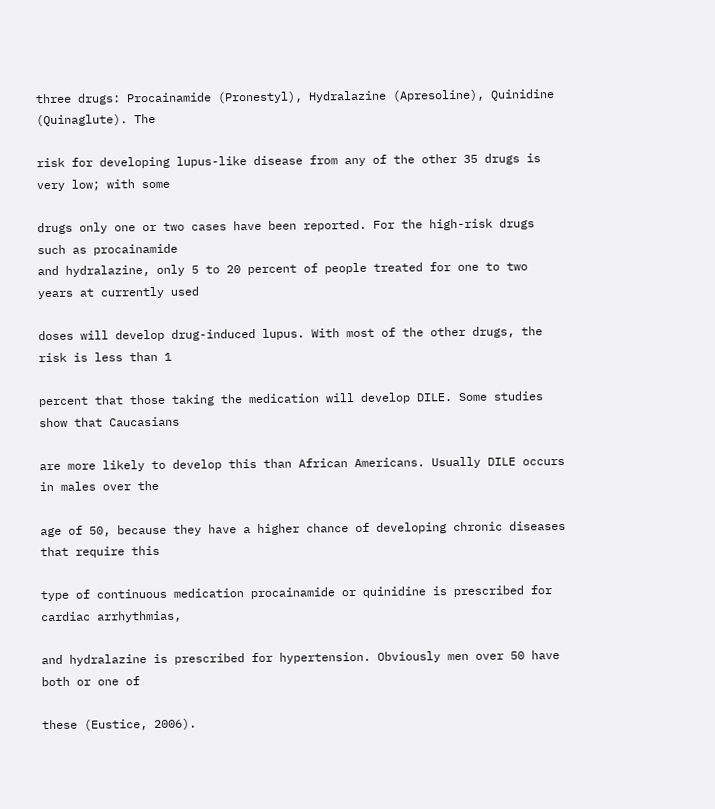three drugs: Procainamide (Pronestyl), Hydralazine (Apresoline), Quinidine (Quinaglute). The

risk for developing lupus-like disease from any of the other 35 drugs is very low; with some

drugs only one or two cases have been reported. For the high-risk drugs such as procainamide
and hydralazine, only 5 to 20 percent of people treated for one to two years at currently used

doses will develop drug-induced lupus. With most of the other drugs, the risk is less than 1

percent that those taking the medication will develop DILE. Some studies show that Caucasians

are more likely to develop this than African Americans. Usually DILE occurs in males over the

age of 50, because they have a higher chance of developing chronic diseases that require this

type of continuous medication procainamide or quinidine is prescribed for cardiac arrhythmias,

and hydralazine is prescribed for hypertension. Obviously men over 50 have both or one of

these (Eustice, 2006).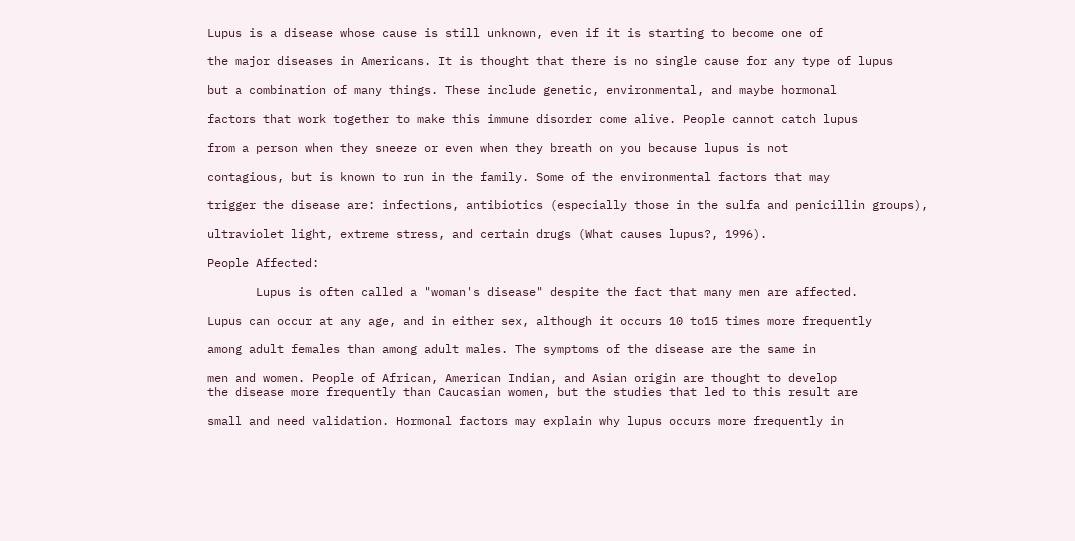Lupus is a disease whose cause is still unknown, even if it is starting to become one of

the major diseases in Americans. It is thought that there is no single cause for any type of lupus

but a combination of many things. These include genetic, environmental, and maybe hormonal

factors that work together to make this immune disorder come alive. People cannot catch lupus

from a person when they sneeze or even when they breath on you because lupus is not

contagious, but is known to run in the family. Some of the environmental factors that may

trigger the disease are: infections, antibiotics (especially those in the sulfa and penicillin groups),

ultraviolet light, extreme stress, and certain drugs (What causes lupus?, 1996).

People Affected:

       Lupus is often called a "woman's disease" despite the fact that many men are affected.

Lupus can occur at any age, and in either sex, although it occurs 10 to15 times more frequently

among adult females than among adult males. The symptoms of the disease are the same in

men and women. People of African, American Indian, and Asian origin are thought to develop
the disease more frequently than Caucasian women, but the studies that led to this result are

small and need validation. Hormonal factors may explain why lupus occurs more frequently in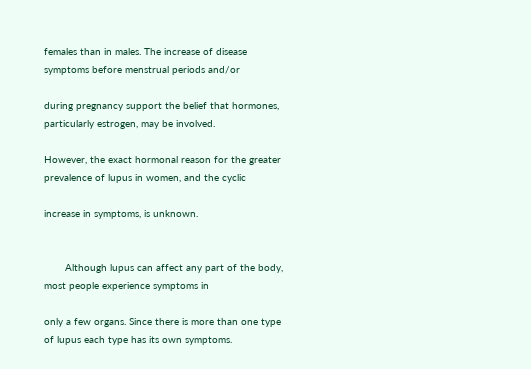females than in males. The increase of disease symptoms before menstrual periods and/or

during pregnancy support the belief that hormones, particularly estrogen, may be involved.

However, the exact hormonal reason for the greater prevalence of lupus in women, and the cyclic

increase in symptoms, is unknown.


       Although lupus can affect any part of the body, most people experience symptoms in

only a few organs. Since there is more than one type of lupus each type has its own symptoms.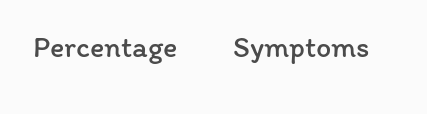Percentage        Symptoms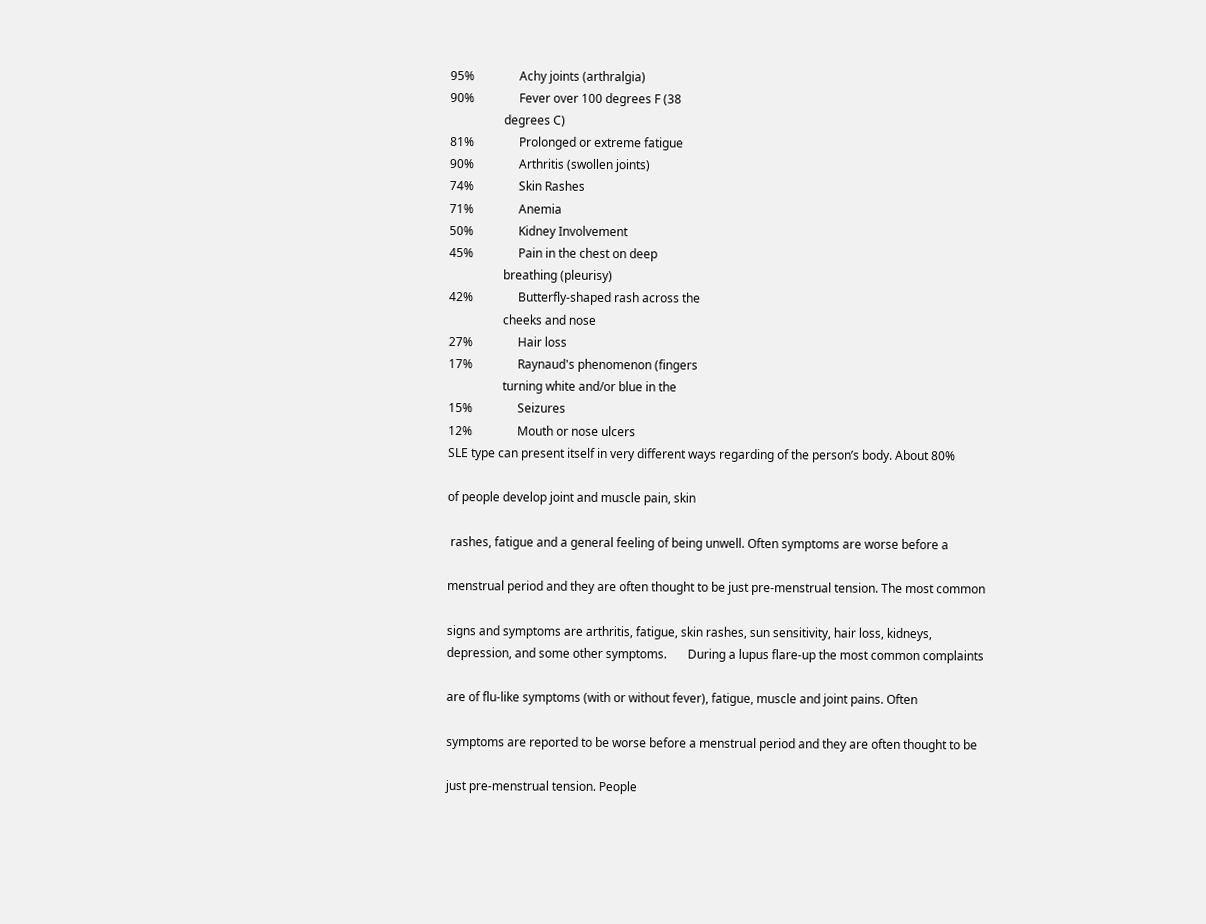95%               Achy joints (arthralgia)
90%               Fever over 100 degrees F (38
                  degrees C)
81%               Prolonged or extreme fatigue
90%               Arthritis (swollen joints)
74%               Skin Rashes
71%               Anemia
50%               Kidney Involvement
45%               Pain in the chest on deep
                  breathing (pleurisy)
42%               Butterfly-shaped rash across the
                  cheeks and nose
27%               Hair loss
17%               Raynaud's phenomenon (fingers
                  turning white and/or blue in the
15%               Seizures
12%               Mouth or nose ulcers
SLE type can present itself in very different ways regarding of the person’s body. About 80%

of people develop joint and muscle pain, skin

 rashes, fatigue and a general feeling of being unwell. Often symptoms are worse before a

menstrual period and they are often thought to be just pre-menstrual tension. The most common

signs and symptoms are arthritis, fatigue, skin rashes, sun sensitivity, hair loss, kidneys,
depression, and some other symptoms.       During a lupus flare-up the most common complaints

are of flu-like symptoms (with or without fever), fatigue, muscle and joint pains. Often

symptoms are reported to be worse before a menstrual period and they are often thought to be

just pre-menstrual tension. People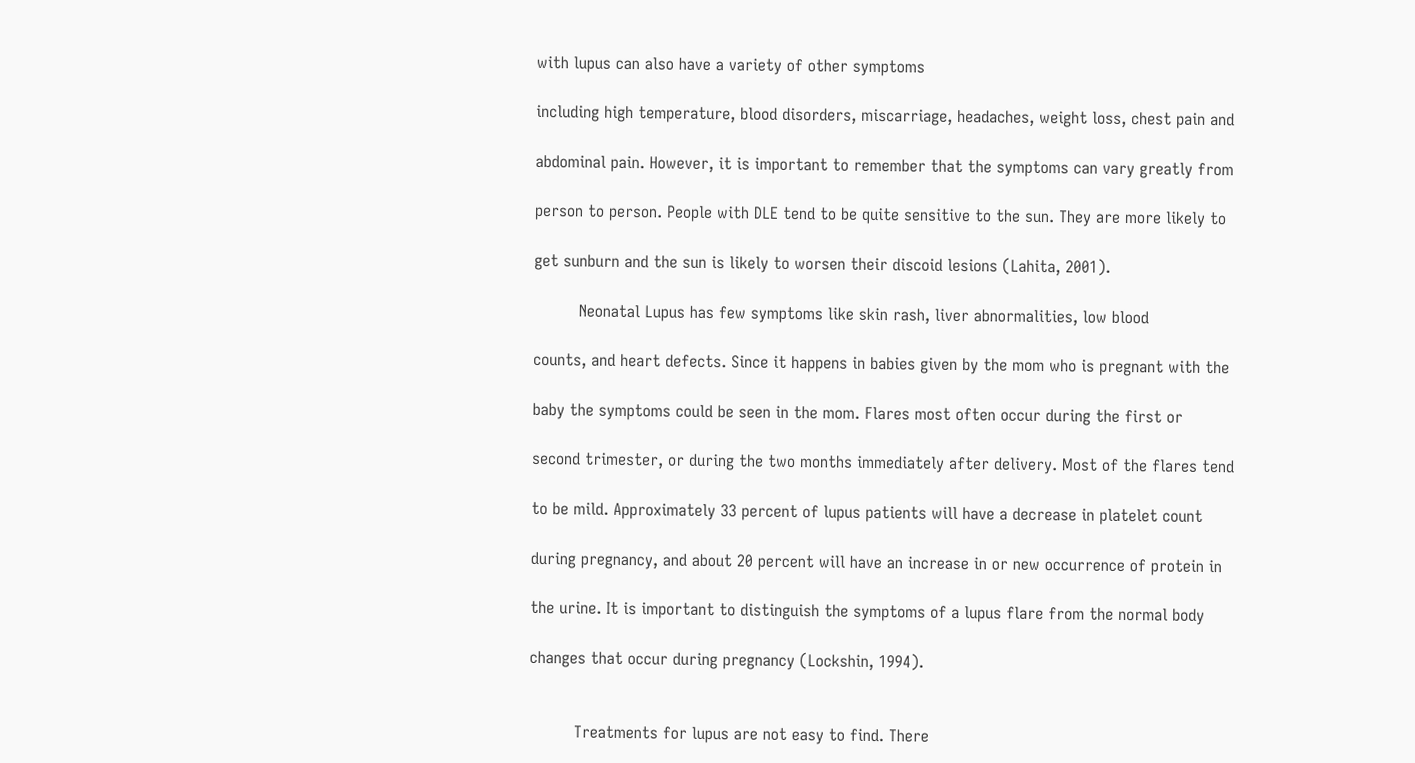with lupus can also have a variety of other symptoms

including high temperature, blood disorders, miscarriage, headaches, weight loss, chest pain and

abdominal pain. However, it is important to remember that the symptoms can vary greatly from

person to person. People with DLE tend to be quite sensitive to the sun. They are more likely to

get sunburn and the sun is likely to worsen their discoid lesions (Lahita, 2001).

         Neonatal Lupus has few symptoms like skin rash, liver abnormalities, low blood

counts, and heart defects. Since it happens in babies given by the mom who is pregnant with the

baby the symptoms could be seen in the mom. Flares most often occur during the first or

second trimester, or during the two months immediately after delivery. Most of the flares tend

to be mild. Approximately 33 percent of lupus patients will have a decrease in platelet count

during pregnancy, and about 20 percent will have an increase in or new occurrence of protein in

the urine. It is important to distinguish the symptoms of a lupus flare from the normal body

changes that occur during pregnancy (Lockshin, 1994).


         Treatments for lupus are not easy to find. There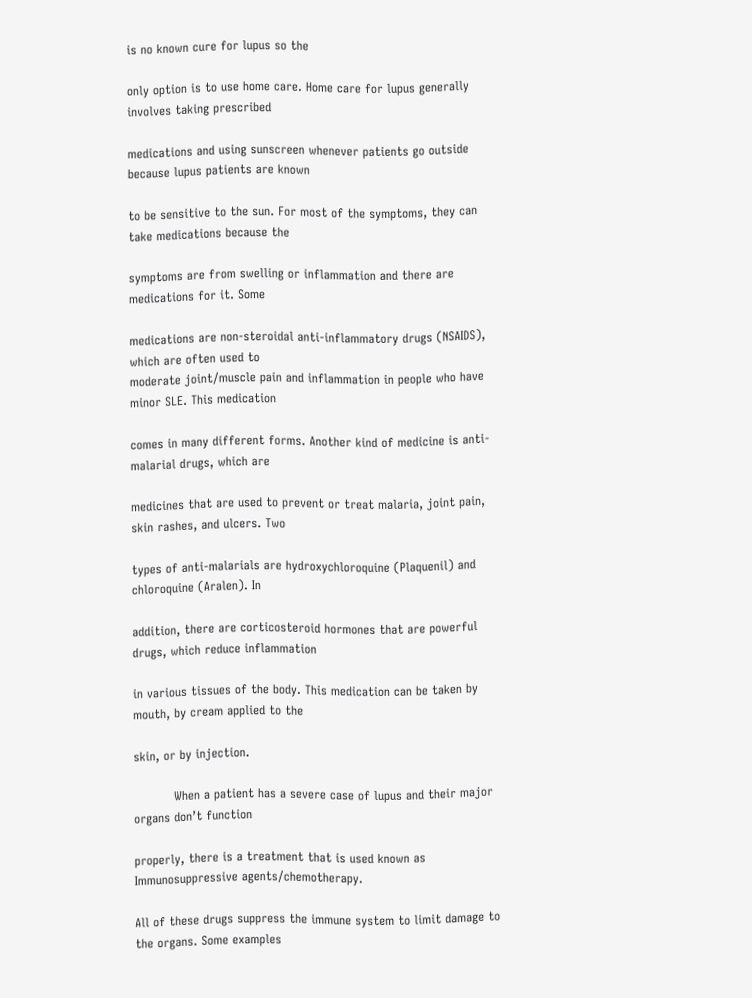is no known cure for lupus so the

only option is to use home care. Home care for lupus generally involves taking prescribed

medications and using sunscreen whenever patients go outside because lupus patients are known

to be sensitive to the sun. For most of the symptoms, they can take medications because the

symptoms are from swelling or inflammation and there are medications for it. Some

medications are non-steroidal anti-inflammatory drugs (NSAIDS), which are often used to
moderate joint/muscle pain and inflammation in people who have minor SLE. This medication

comes in many different forms. Another kind of medicine is anti-malarial drugs, which are

medicines that are used to prevent or treat malaria, joint pain, skin rashes, and ulcers. Two

types of anti-malarials are hydroxychloroquine (Plaquenil) and chloroquine (Aralen). In

addition, there are corticosteroid hormones that are powerful drugs, which reduce inflammation

in various tissues of the body. This medication can be taken by mouth, by cream applied to the

skin, or by injection.

          When a patient has a severe case of lupus and their major organs don’t function

properly, there is a treatment that is used known as Immunosuppressive agents/chemotherapy.

All of these drugs suppress the immune system to limit damage to the organs. Some examples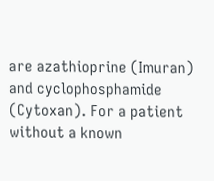are azathioprine (Imuran) and cyclophosphamide (Cytoxan). For a patient without a known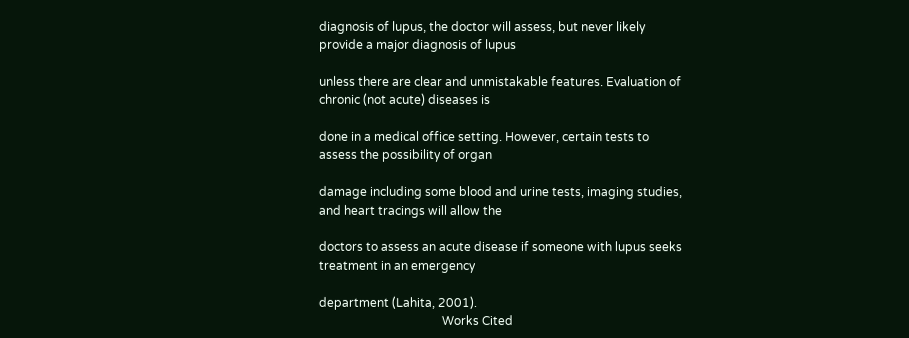diagnosis of lupus, the doctor will assess, but never likely provide a major diagnosis of lupus

unless there are clear and unmistakable features. Evaluation of chronic (not acute) diseases is

done in a medical office setting. However, certain tests to assess the possibility of organ

damage including some blood and urine tests, imaging studies, and heart tracings will allow the

doctors to assess an acute disease if someone with lupus seeks treatment in an emergency

department (Lahita, 2001).
                                         Works Cited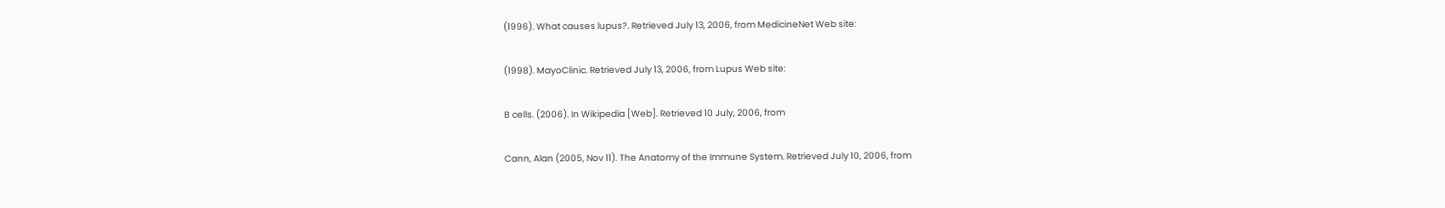(1996). What causes lupus?. Retrieved July 13, 2006, from MedicineNet Web site:

(1998). MayoClinic. Retrieved July 13, 2006, from Lupus Web site:

B cells. (2006). In Wikipedia [Web]. Retrieved 10 July, 2006, from

Cann, Alan (2005, Nov 11). The Anatomy of the Immune System. Retrieved July 10, 2006, from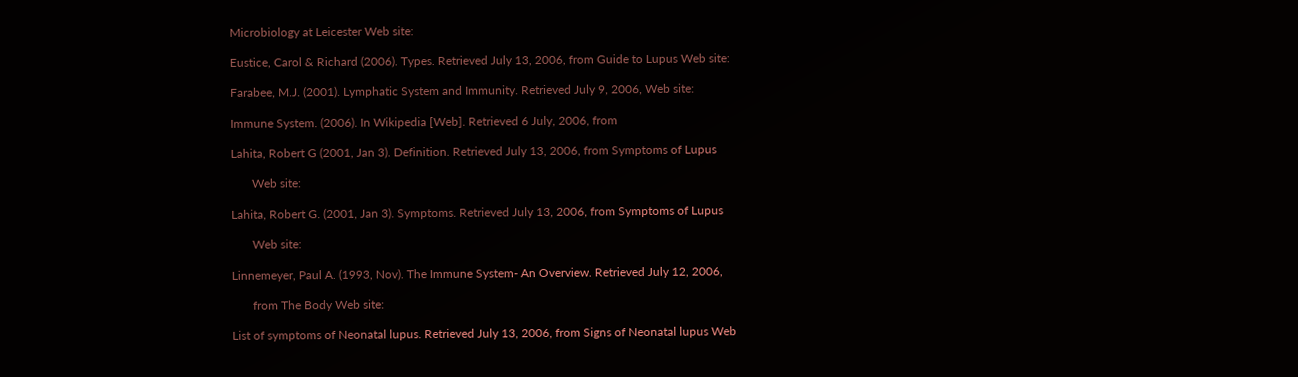Microbiology at Leicester Web site:

Eustice, Carol & Richard (2006). Types. Retrieved July 13, 2006, from Guide to Lupus Web site:

Farabee, M.J. (2001). Lymphatic System and Immunity. Retrieved July 9, 2006, Web site:

Immune System. (2006). In Wikipedia [Web]. Retrieved 6 July, 2006, from

Lahita, Robert G (2001, Jan 3). Definition. Retrieved July 13, 2006, from Symptoms of Lupus

       Web site:

Lahita, Robert G. (2001, Jan 3). Symptoms. Retrieved July 13, 2006, from Symptoms of Lupus

       Web site:

Linnemeyer, Paul A. (1993, Nov). The Immune System- An Overview. Retrieved July 12, 2006,

       from The Body Web site:

List of symptoms of Neonatal lupus. Retrieved July 13, 2006, from Signs of Neonatal lupus Web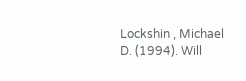Lockshin , Michael D. (1994). Will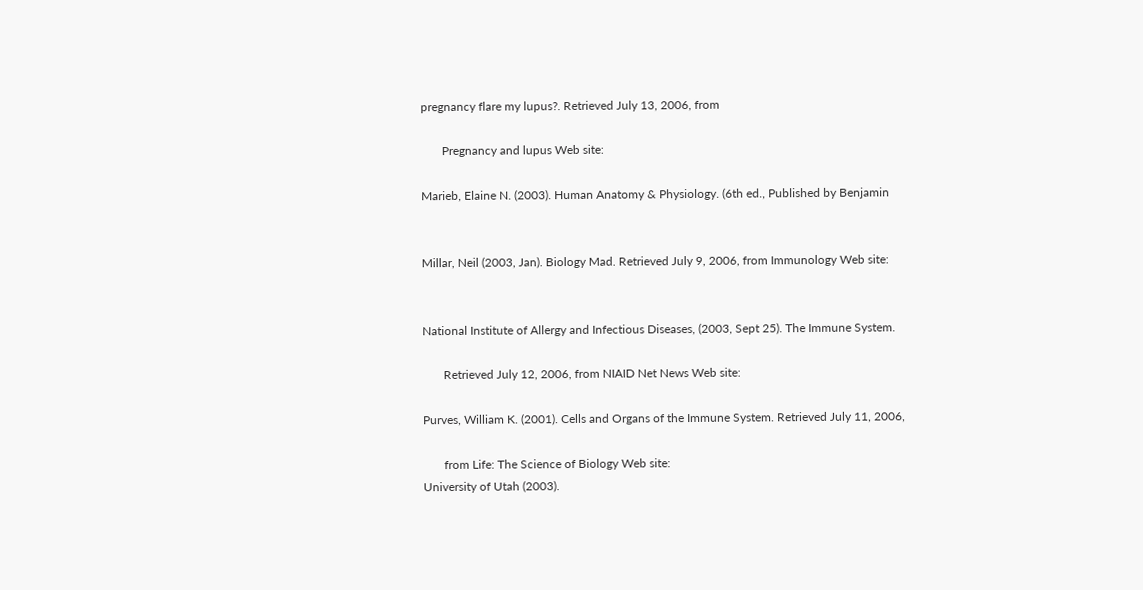pregnancy flare my lupus?. Retrieved July 13, 2006, from

       Pregnancy and lupus Web site:

Marieb, Elaine N. (2003). Human Anatomy & Physiology. (6th ed., Published by Benjamin


Millar, Neil (2003, Jan). Biology Mad. Retrieved July 9, 2006, from Immunology Web site:


National Institute of Allergy and Infectious Diseases, (2003, Sept 25). The Immune System.

       Retrieved July 12, 2006, from NIAID Net News Web site:

Purves, William K. (2001). Cells and Organs of the Immune System. Retrieved July 11, 2006,

       from Life: The Science of Biology Web site:
University of Utah (2003).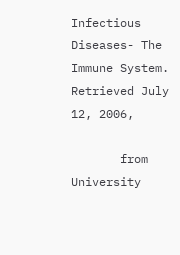Infectious Diseases- The Immune System. Retrieved July 12, 2006,

       from University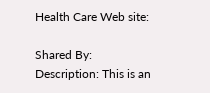Health Care Web site:

Shared By:
Description: This is an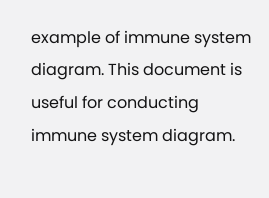example of immune system diagram. This document is useful for conducting immune system diagram.